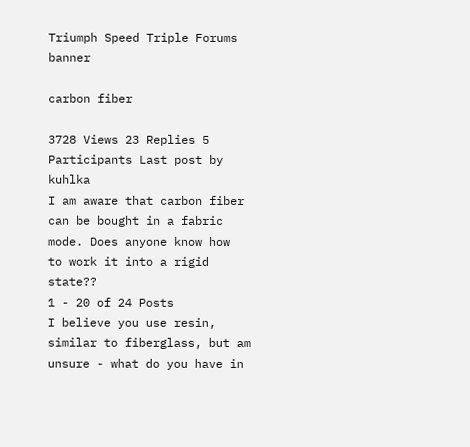Triumph Speed Triple Forums banner

carbon fiber

3728 Views 23 Replies 5 Participants Last post by  kuhlka
I am aware that carbon fiber can be bought in a fabric mode. Does anyone know how
to work it into a rigid state??
1 - 20 of 24 Posts
I believe you use resin, similar to fiberglass, but am unsure - what do you have in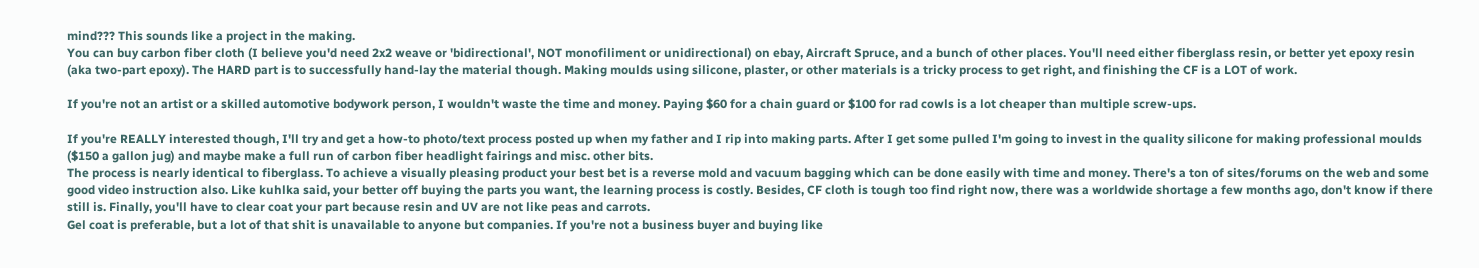mind??? This sounds like a project in the making.
You can buy carbon fiber cloth (I believe you'd need 2x2 weave or 'bidirectional', NOT monofiliment or unidirectional) on ebay, Aircraft Spruce, and a bunch of other places. You'll need either fiberglass resin, or better yet epoxy resin (aka two-part epoxy). The HARD part is to successfully hand-lay the material though. Making moulds using silicone, plaster, or other materials is a tricky process to get right, and finishing the CF is a LOT of work.

If you're not an artist or a skilled automotive bodywork person, I wouldn't waste the time and money. Paying $60 for a chain guard or $100 for rad cowls is a lot cheaper than multiple screw-ups.

If you're REALLY interested though, I'll try and get a how-to photo/text process posted up when my father and I rip into making parts. After I get some pulled I'm going to invest in the quality silicone for making professional moulds ($150 a gallon jug) and maybe make a full run of carbon fiber headlight fairings and misc. other bits.
The process is nearly identical to fiberglass. To achieve a visually pleasing product your best bet is a reverse mold and vacuum bagging which can be done easily with time and money. There's a ton of sites/forums on the web and some good video instruction also. Like kuhlka said, your better off buying the parts you want, the learning process is costly. Besides, CF cloth is tough too find right now, there was a worldwide shortage a few months ago, don't know if there still is. Finally, you'll have to clear coat your part because resin and UV are not like peas and carrots.
Gel coat is preferable, but a lot of that shit is unavailable to anyone but companies. If you're not a business buyer and buying like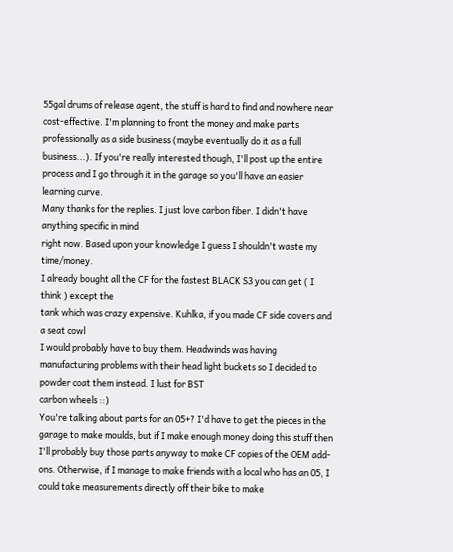55gal drums of release agent, the stuff is hard to find and nowhere near cost-effective. I'm planning to front the money and make parts professionally as a side business (maybe eventually do it as a full business...). If you're really interested though, I'll post up the entire process and I go through it in the garage so you'll have an easier learning curve.
Many thanks for the replies. I just love carbon fiber. I didn't have anything specific in mind
right now. Based upon your knowledge I guess I shouldn't waste my time/money.
I already bought all the CF for the fastest BLACK S3 you can get ( I think ) except the
tank which was crazy expensive. Kuhlka, if you made CF side covers and a seat cowl
I would probably have to buy them. Headwinds was having manufacturing problems with their head light buckets so I decided to powder coat them instead. I lust for BST
carbon wheels ::)
You're talking about parts for an 05+? I'd have to get the pieces in the garage to make moulds, but if I make enough money doing this stuff then I'll probably buy those parts anyway to make CF copies of the OEM add-ons. Otherwise, if I manage to make friends with a local who has an 05, I could take measurements directly off their bike to make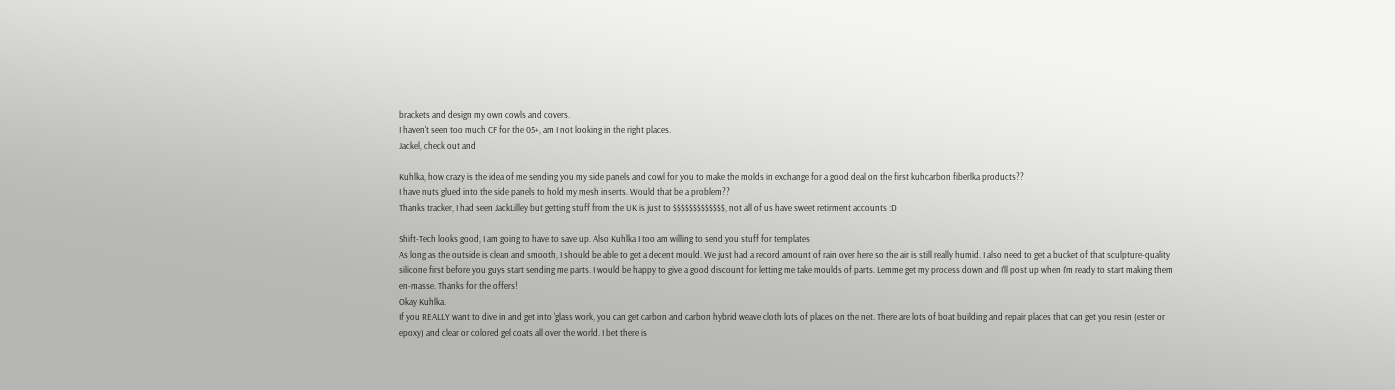brackets and design my own cowls and covers.
I haven't seen too much CF for the 05+, am I not looking in the right places.
Jackel, check out and

Kuhlka, how crazy is the idea of me sending you my side panels and cowl for you to make the molds in exchange for a good deal on the first kuhcarbon fiberlka products??
I have nuts glued into the side panels to hold my mesh inserts. Would that be a problem??
Thanks tracker, I had seen JackLilley but getting stuff from the UK is just to $$$$$$$$$$$$$, not all of us have sweet retirment accounts :D

Shift-Tech looks good, I am going to have to save up. Also Kuhlka I too am willing to send you stuff for templates
As long as the outside is clean and smooth, I should be able to get a decent mould. We just had a record amount of rain over here so the air is still really humid. I also need to get a bucket of that sculpture-quality silicone first before you guys start sending me parts. I would be happy to give a good discount for letting me take moulds of parts. Lemme get my process down and I'll post up when I'm ready to start making them en-masse. Thanks for the offers!
Okay Kuhlka.
If you REALLY want to dive in and get into 'glass work, you can get carbon and carbon hybrid weave cloth lots of places on the net. There are lots of boat building and repair places that can get you resin (ester or epoxy) and clear or colored gel coats all over the world. I bet there is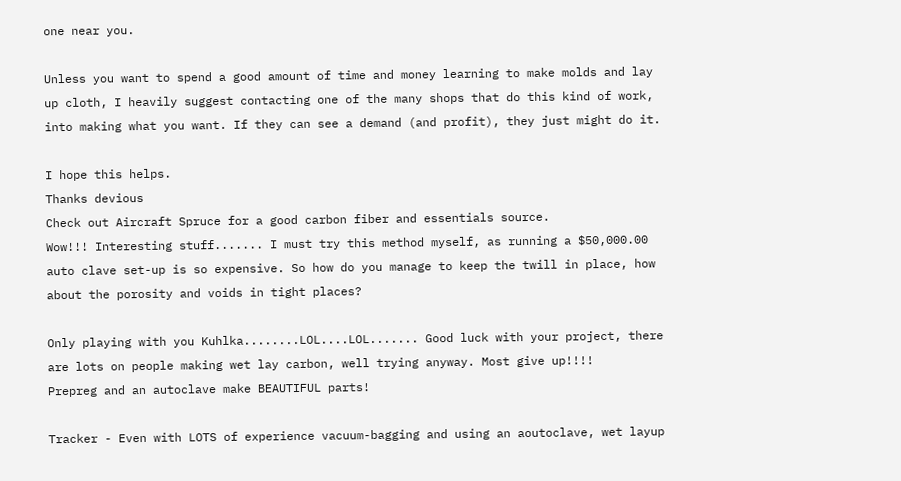one near you.

Unless you want to spend a good amount of time and money learning to make molds and lay up cloth, I heavily suggest contacting one of the many shops that do this kind of work, into making what you want. If they can see a demand (and profit), they just might do it.

I hope this helps.
Thanks devious
Check out Aircraft Spruce for a good carbon fiber and essentials source.
Wow!!! Interesting stuff....... I must try this method myself, as running a $50,000.00 auto clave set-up is so expensive. So how do you manage to keep the twill in place, how about the porosity and voids in tight places?

Only playing with you Kuhlka........LOL....LOL....... Good luck with your project, there are lots on people making wet lay carbon, well trying anyway. Most give up!!!!
Prepreg and an autoclave make BEAUTIFUL parts!

Tracker - Even with LOTS of experience vacuum-bagging and using an aoutoclave, wet layup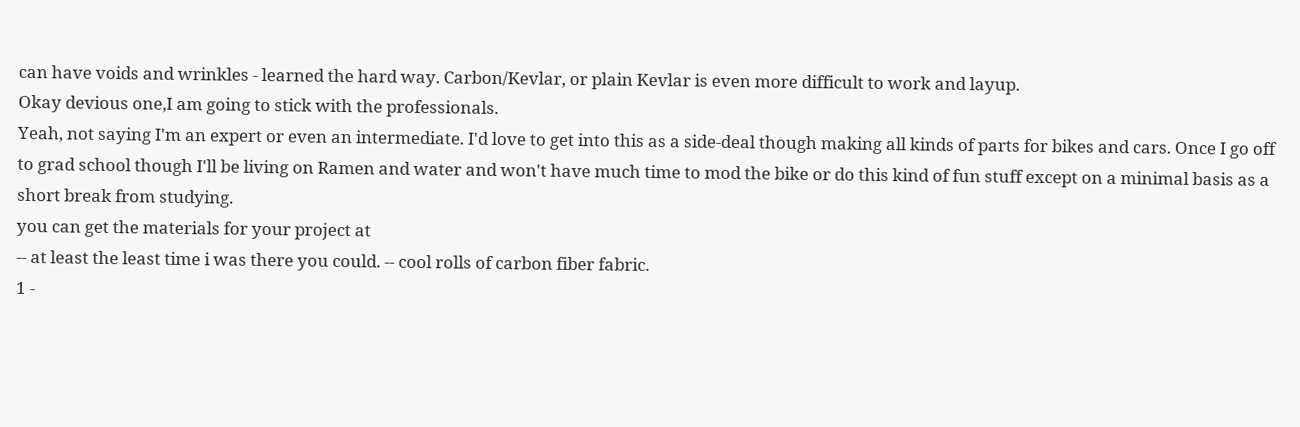can have voids and wrinkles - learned the hard way. Carbon/Kevlar, or plain Kevlar is even more difficult to work and layup.
Okay devious one,I am going to stick with the professionals.
Yeah, not saying I'm an expert or even an intermediate. I'd love to get into this as a side-deal though making all kinds of parts for bikes and cars. Once I go off to grad school though I'll be living on Ramen and water and won't have much time to mod the bike or do this kind of fun stuff except on a minimal basis as a short break from studying.
you can get the materials for your project at
-- at least the least time i was there you could. -- cool rolls of carbon fiber fabric.
1 -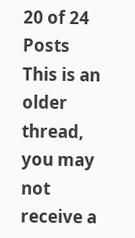20 of 24 Posts
This is an older thread, you may not receive a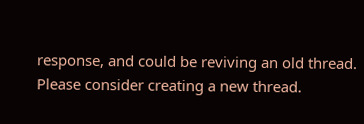response, and could be reviving an old thread. Please consider creating a new thread.